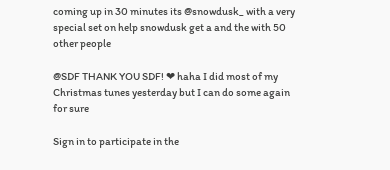coming up in 30 minutes its @snowdusk_ with a very special set on help snowdusk get a and the with 50 other people

@SDF THANK YOU SDF! ❤ haha I did most of my Christmas tunes yesterday but I can do some again for sure

Sign in to participate in the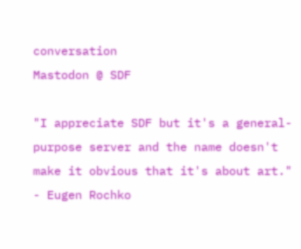conversation
Mastodon @ SDF

"I appreciate SDF but it's a general-purpose server and the name doesn't make it obvious that it's about art." - Eugen Rochko